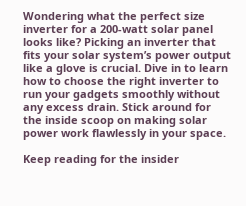Wondering what the perfect size inverter for a 200-watt solar panel looks like? Picking an inverter that fits your solar system’s power output like a glove is crucial. Dive in to learn how to choose the right inverter to run your gadgets smoothly without any excess drain. Stick around for the inside scoop on making solar power work flawlessly in your space.

Keep reading for the insider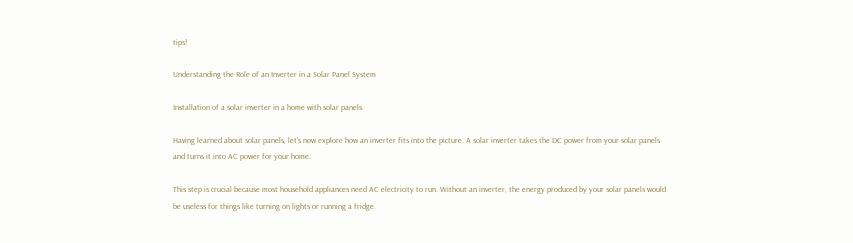tips!

Understanding the Role of an Inverter in a Solar Panel System

Installation of a solar inverter in a home with solar panels.

Having learned about solar panels, let’s now explore how an inverter fits into the picture. A solar inverter takes the DC power from your solar panels and turns it into AC power for your home.

This step is crucial because most household appliances need AC electricity to run. Without an inverter, the energy produced by your solar panels would be useless for things like turning on lights or running a fridge.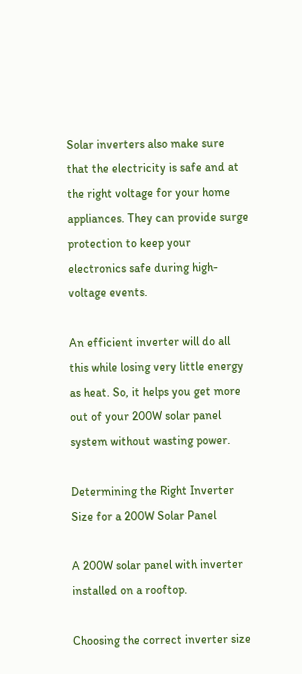Solar inverters also make sure that the electricity is safe and at the right voltage for your home appliances. They can provide surge protection to keep your electronics safe during high-voltage events.

An efficient inverter will do all this while losing very little energy as heat. So, it helps you get more out of your 200W solar panel system without wasting power.

Determining the Right Inverter Size for a 200W Solar Panel

A 200W solar panel with inverter installed on a rooftop.

Choosing the correct inverter size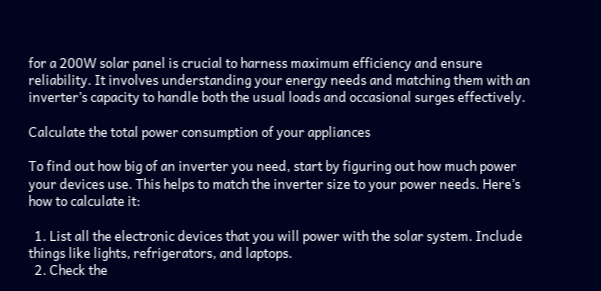for a 200W solar panel is crucial to harness maximum efficiency and ensure reliability. It involves understanding your energy needs and matching them with an inverter’s capacity to handle both the usual loads and occasional surges effectively.

Calculate the total power consumption of your appliances

To find out how big of an inverter you need, start by figuring out how much power your devices use. This helps to match the inverter size to your power needs. Here’s how to calculate it:

  1. List all the electronic devices that you will power with the solar system. Include things like lights, refrigerators, and laptops.
  2. Check the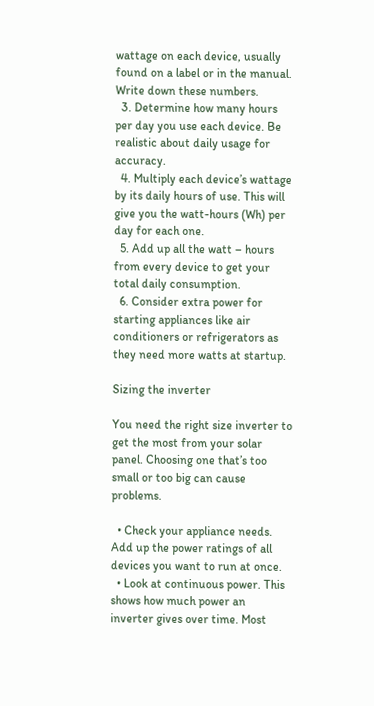wattage on each device, usually found on a label or in the manual. Write down these numbers.
  3. Determine how many hours per day you use each device. Be realistic about daily usage for accuracy.
  4. Multiply each device’s wattage by its daily hours of use. This will give you the watt-hours (Wh) per day for each one.
  5. Add up all the watt – hours from every device to get your total daily consumption.
  6. Consider extra power for starting appliances like air conditioners or refrigerators as they need more watts at startup.

Sizing the inverter

You need the right size inverter to get the most from your solar panel. Choosing one that’s too small or too big can cause problems.

  • Check your appliance needs. Add up the power ratings of all devices you want to run at once.
  • Look at continuous power. This shows how much power an inverter gives over time. Most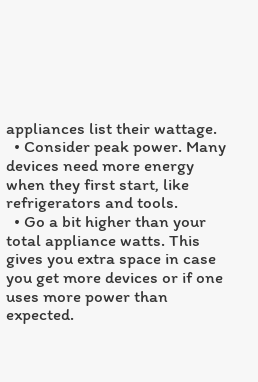appliances list their wattage.
  • Consider peak power. Many devices need more energy when they first start, like refrigerators and tools.
  • Go a bit higher than your total appliance watts. This gives you extra space in case you get more devices or if one uses more power than expected.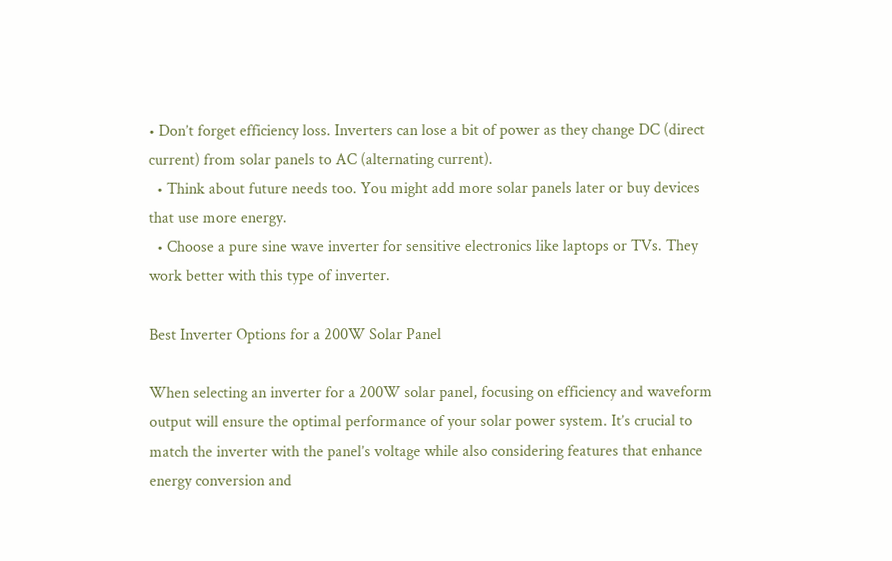• Don’t forget efficiency loss. Inverters can lose a bit of power as they change DC (direct current) from solar panels to AC (alternating current).
  • Think about future needs too. You might add more solar panels later or buy devices that use more energy.
  • Choose a pure sine wave inverter for sensitive electronics like laptops or TVs. They work better with this type of inverter.

Best Inverter Options for a 200W Solar Panel

When selecting an inverter for a 200W solar panel, focusing on efficiency and waveform output will ensure the optimal performance of your solar power system. It’s crucial to match the inverter with the panel’s voltage while also considering features that enhance energy conversion and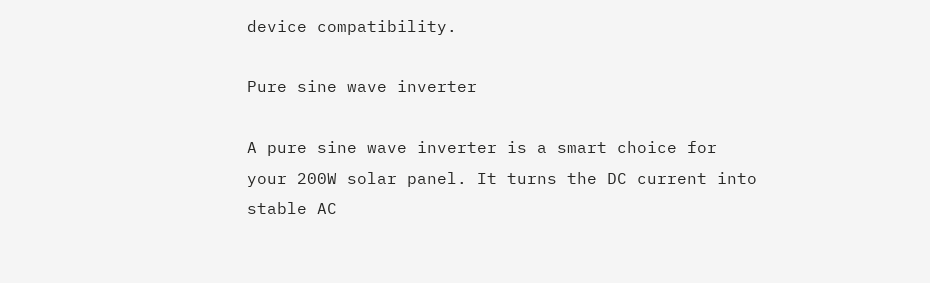device compatibility.

Pure sine wave inverter

A pure sine wave inverter is a smart choice for your 200W solar panel. It turns the DC current into stable AC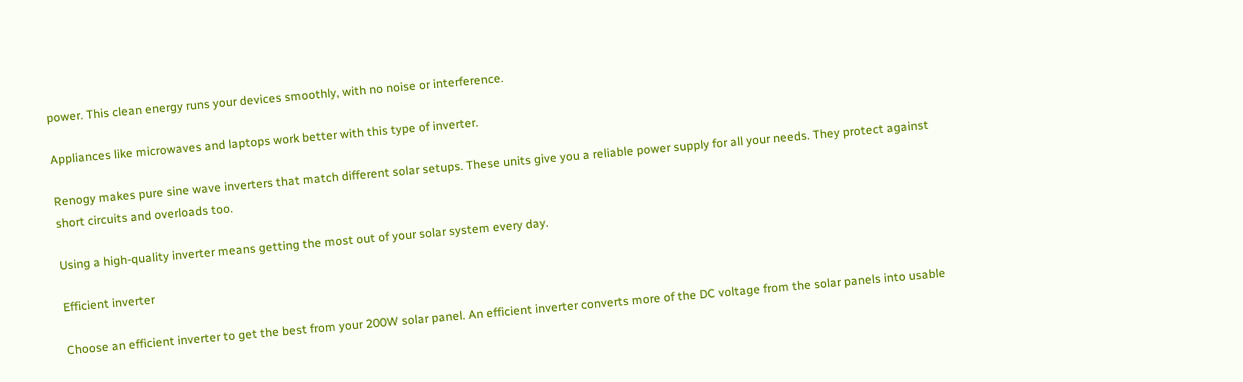power. This clean energy runs your devices smoothly, with no noise or interference.

Appliances like microwaves and laptops work better with this type of inverter.

Renogy makes pure sine wave inverters that match different solar setups. These units give you a reliable power supply for all your needs. They protect against short circuits and overloads too.

Using a high-quality inverter means getting the most out of your solar system every day.

Efficient inverter

Choose an efficient inverter to get the best from your 200W solar panel. An efficient inverter converts more of the DC voltage from the solar panels into usable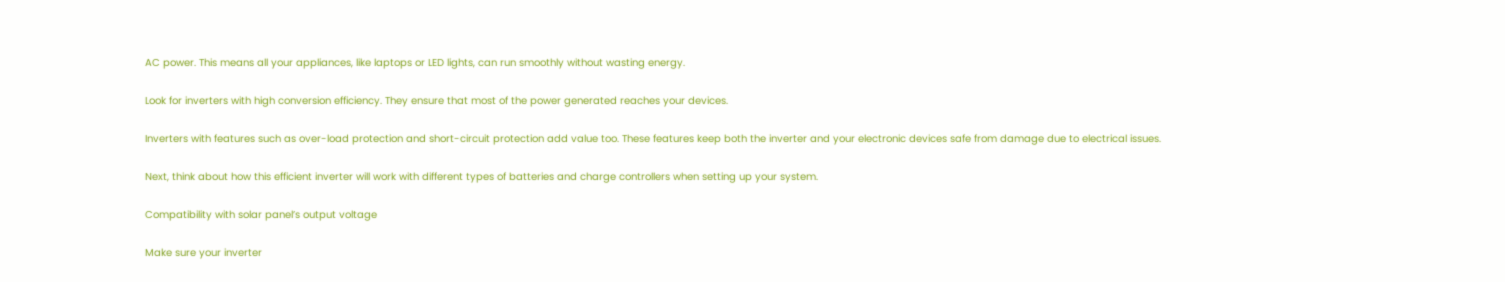AC power. This means all your appliances, like laptops or LED lights, can run smoothly without wasting energy.

Look for inverters with high conversion efficiency. They ensure that most of the power generated reaches your devices.

Inverters with features such as over-load protection and short-circuit protection add value too. These features keep both the inverter and your electronic devices safe from damage due to electrical issues.

Next, think about how this efficient inverter will work with different types of batteries and charge controllers when setting up your system.

Compatibility with solar panel’s output voltage

Make sure your inverter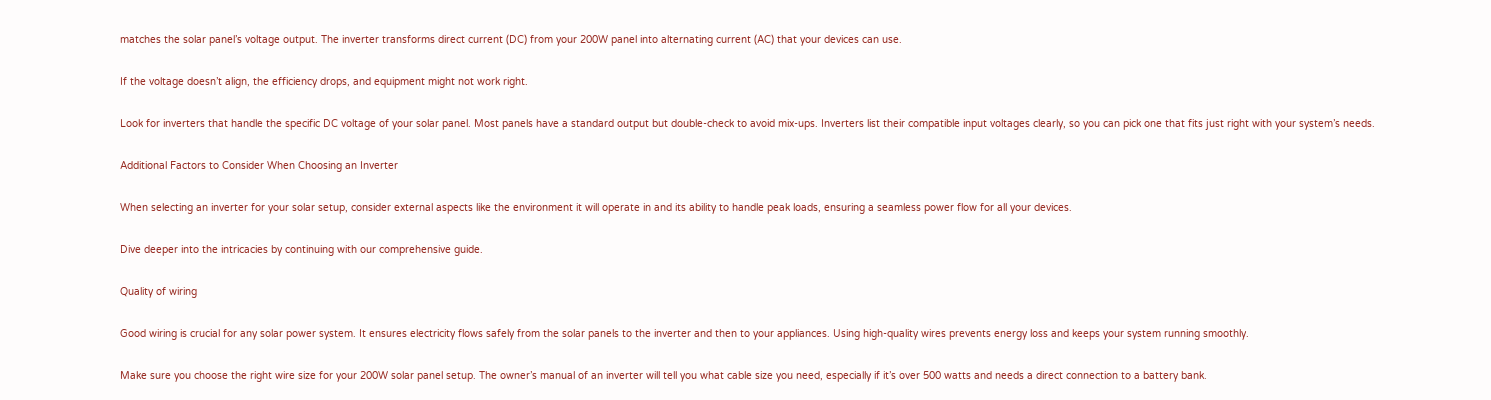matches the solar panel’s voltage output. The inverter transforms direct current (DC) from your 200W panel into alternating current (AC) that your devices can use.

If the voltage doesn’t align, the efficiency drops, and equipment might not work right.

Look for inverters that handle the specific DC voltage of your solar panel. Most panels have a standard output but double-check to avoid mix-ups. Inverters list their compatible input voltages clearly, so you can pick one that fits just right with your system’s needs.

Additional Factors to Consider When Choosing an Inverter

When selecting an inverter for your solar setup, consider external aspects like the environment it will operate in and its ability to handle peak loads, ensuring a seamless power flow for all your devices.

Dive deeper into the intricacies by continuing with our comprehensive guide.

Quality of wiring

Good wiring is crucial for any solar power system. It ensures electricity flows safely from the solar panels to the inverter and then to your appliances. Using high-quality wires prevents energy loss and keeps your system running smoothly.

Make sure you choose the right wire size for your 200W solar panel setup. The owner’s manual of an inverter will tell you what cable size you need, especially if it’s over 500 watts and needs a direct connection to a battery bank.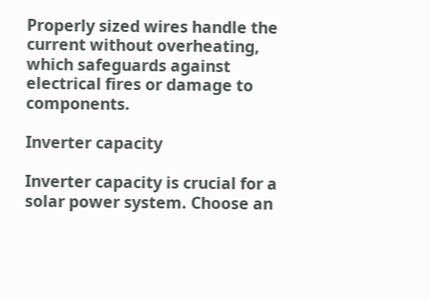Properly sized wires handle the current without overheating, which safeguards against electrical fires or damage to components.

Inverter capacity

Inverter capacity is crucial for a solar power system. Choose an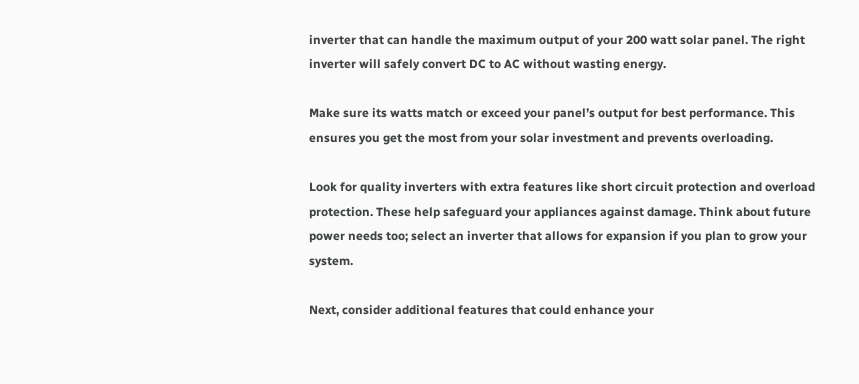inverter that can handle the maximum output of your 200 watt solar panel. The right inverter will safely convert DC to AC without wasting energy.

Make sure its watts match or exceed your panel’s output for best performance. This ensures you get the most from your solar investment and prevents overloading.

Look for quality inverters with extra features like short circuit protection and overload protection. These help safeguard your appliances against damage. Think about future power needs too; select an inverter that allows for expansion if you plan to grow your system.

Next, consider additional features that could enhance your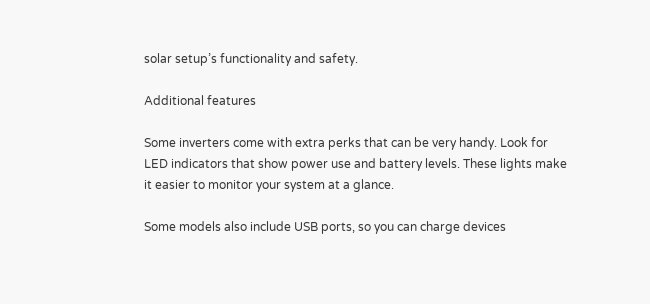solar setup’s functionality and safety.

Additional features

Some inverters come with extra perks that can be very handy. Look for LED indicators that show power use and battery levels. These lights make it easier to monitor your system at a glance.

Some models also include USB ports, so you can charge devices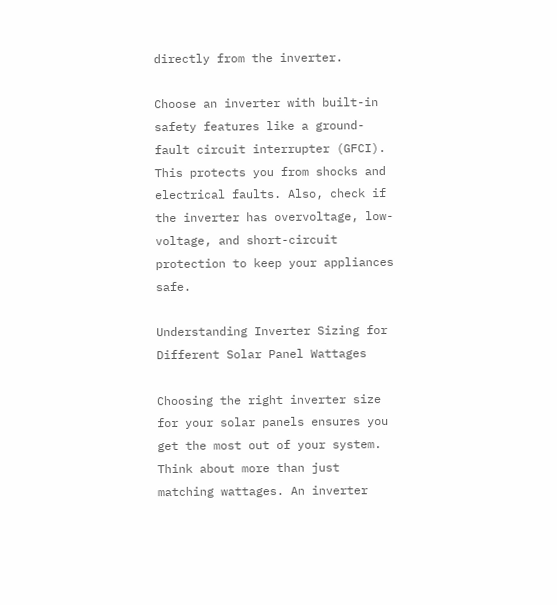directly from the inverter.

Choose an inverter with built-in safety features like a ground-fault circuit interrupter (GFCI). This protects you from shocks and electrical faults. Also, check if the inverter has overvoltage, low-voltage, and short-circuit protection to keep your appliances safe.

Understanding Inverter Sizing for Different Solar Panel Wattages

Choosing the right inverter size for your solar panels ensures you get the most out of your system. Think about more than just matching wattages. An inverter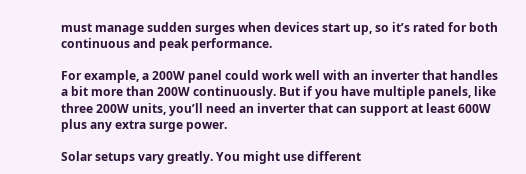must manage sudden surges when devices start up, so it’s rated for both continuous and peak performance.

For example, a 200W panel could work well with an inverter that handles a bit more than 200W continuously. But if you have multiple panels, like three 200W units, you’ll need an inverter that can support at least 600W plus any extra surge power.

Solar setups vary greatly. You might use different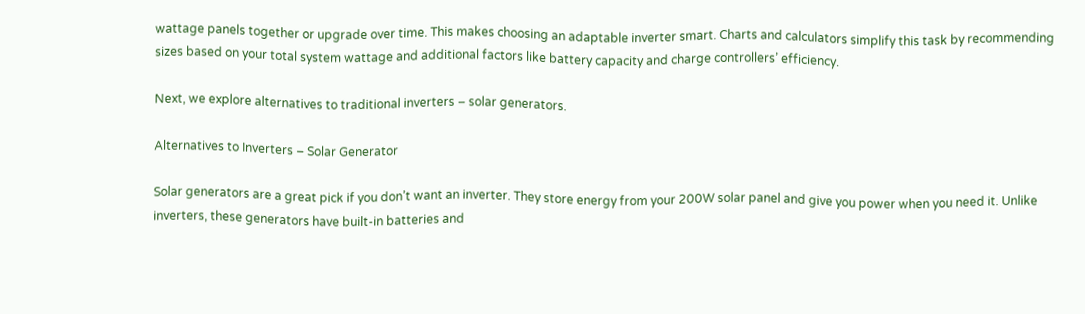wattage panels together or upgrade over time. This makes choosing an adaptable inverter smart. Charts and calculators simplify this task by recommending sizes based on your total system wattage and additional factors like battery capacity and charge controllers’ efficiency.

Next, we explore alternatives to traditional inverters – solar generators.

Alternatives to Inverters – Solar Generator

Solar generators are a great pick if you don’t want an inverter. They store energy from your 200W solar panel and give you power when you need it. Unlike inverters, these generators have built-in batteries and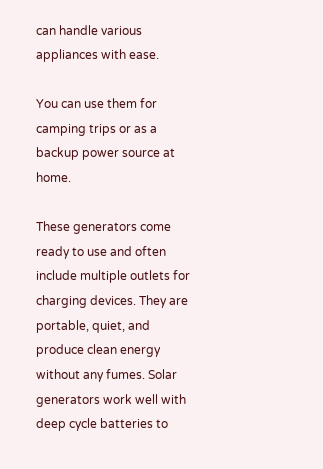can handle various appliances with ease.

You can use them for camping trips or as a backup power source at home.

These generators come ready to use and often include multiple outlets for charging devices. They are portable, quiet, and produce clean energy without any fumes. Solar generators work well with deep cycle batteries to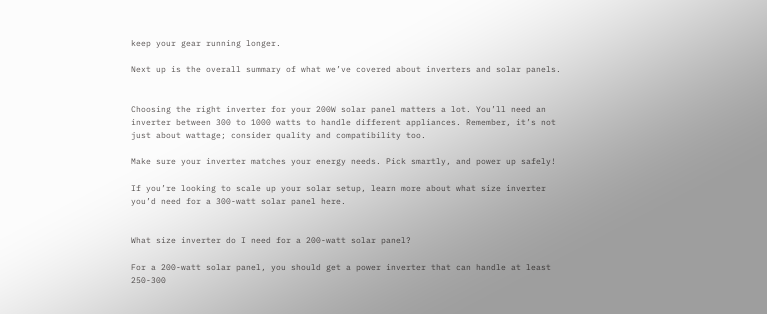keep your gear running longer.

Next up is the overall summary of what we’ve covered about inverters and solar panels.


Choosing the right inverter for your 200W solar panel matters a lot. You’ll need an inverter between 300 to 1000 watts to handle different appliances. Remember, it’s not just about wattage; consider quality and compatibility too.

Make sure your inverter matches your energy needs. Pick smartly, and power up safely!

If you’re looking to scale up your solar setup, learn more about what size inverter you’d need for a 300-watt solar panel here.


What size inverter do I need for a 200-watt solar panel?

For a 200-watt solar panel, you should get a power inverter that can handle at least 250-300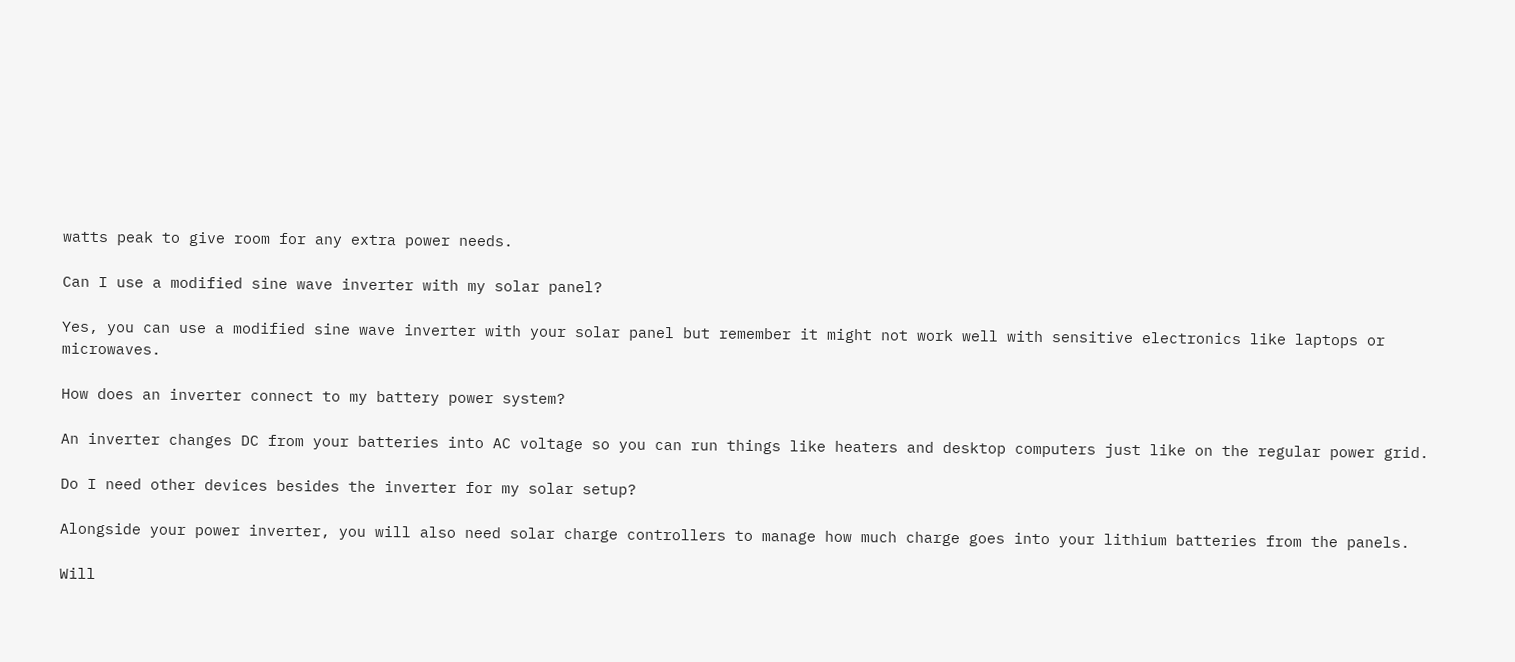watts peak to give room for any extra power needs.

Can I use a modified sine wave inverter with my solar panel?

Yes, you can use a modified sine wave inverter with your solar panel but remember it might not work well with sensitive electronics like laptops or microwaves.

How does an inverter connect to my battery power system?

An inverter changes DC from your batteries into AC voltage so you can run things like heaters and desktop computers just like on the regular power grid.

Do I need other devices besides the inverter for my solar setup?

Alongside your power inverter, you will also need solar charge controllers to manage how much charge goes into your lithium batteries from the panels.

Will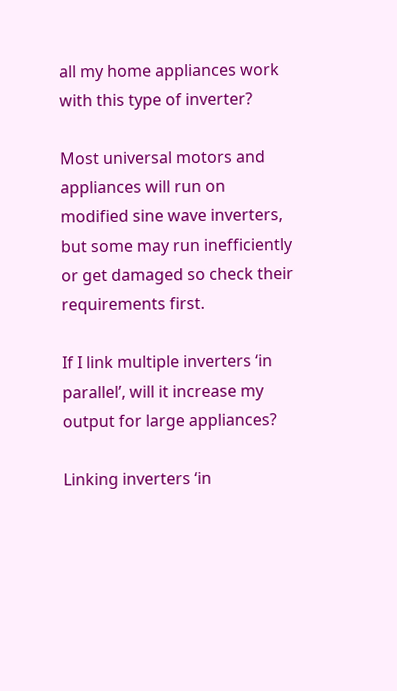all my home appliances work with this type of inverter?

Most universal motors and appliances will run on modified sine wave inverters, but some may run inefficiently or get damaged so check their requirements first.

If I link multiple inverters ‘in parallel’, will it increase my output for large appliances?

Linking inverters ‘in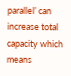parallel’ can increase total capacity which means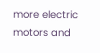more electric motors and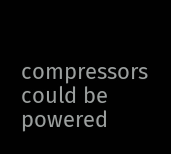compressors could be powered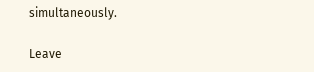simultaneously.

Leave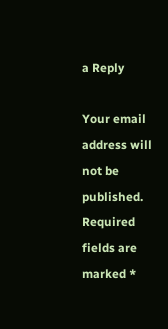a Reply

Your email address will not be published. Required fields are marked *